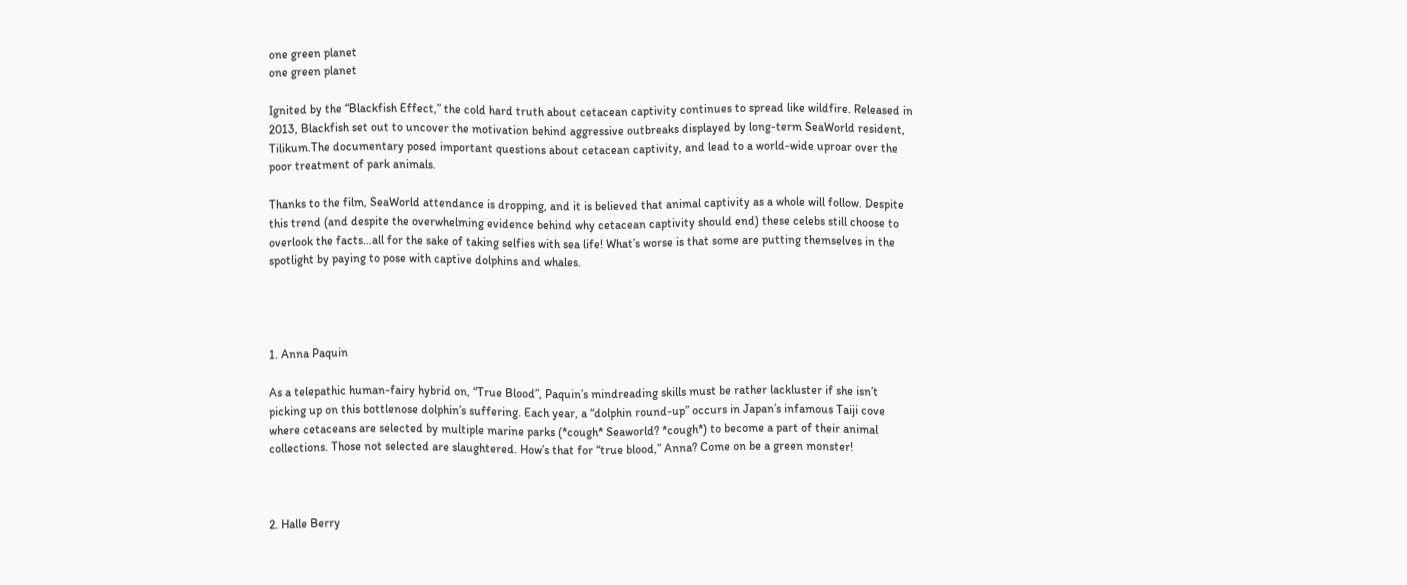one green planet
one green planet

Ignited by the “Blackfish Effect,” the cold hard truth about cetacean captivity continues to spread like wildfire. Released in 2013, Blackfish set out to uncover the motivation behind aggressive outbreaks displayed by long-term SeaWorld resident, Tilikum.The documentary posed important questions about cetacean captivity, and lead to a world-wide uproar over the poor treatment of park animals.

Thanks to the film, SeaWorld attendance is dropping, and it is believed that animal captivity as a whole will follow. Despite this trend (and despite the overwhelming evidence behind why cetacean captivity should end) these celebs still choose to overlook the facts…all for the sake of taking selfies with sea life! What’s worse is that some are putting themselves in the spotlight by paying to pose with captive dolphins and whales.




1. Anna Paquin

As a telepathic human-fairy hybrid on, “True Blood”, Paquin’s mindreading skills must be rather lackluster if she isn’t picking up on this bottlenose dolphin’s suffering. Each year, a “dolphin round-up” occurs in Japan’s infamous Taiji cove where cetaceans are selected by multiple marine parks (*cough* Seaworld? *cough*) to become a part of their animal collections. Those not selected are slaughtered. How’s that for “true blood,” Anna? Come on be a green monster!



2. Halle Berry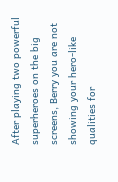After playing two powerful superheroes on the big screens, Berry you are not showing your hero-like qualities for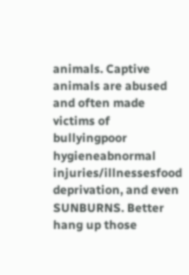animals. Captive animals are abused and often made victims of bullyingpoor hygieneabnormal injuries/illnessesfood deprivation, and even SUNBURNS. Better hang up those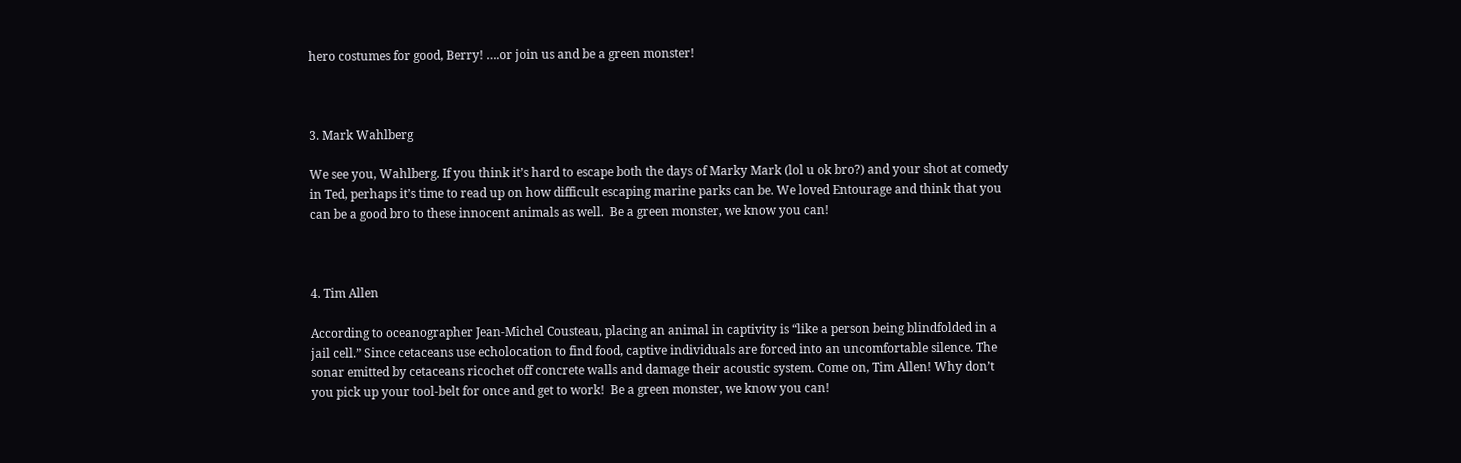hero costumes for good, Berry! ….or join us and be a green monster!



3. Mark Wahlberg

We see you, Wahlberg. If you think it’s hard to escape both the days of Marky Mark (lol u ok bro?) and your shot at comedy in Ted, perhaps it’s time to read up on how difficult escaping marine parks can be. We loved Entourage and think that you can be a good bro to these innocent animals as well.  Be a green monster, we know you can!



4. Tim Allen

According to oceanographer Jean-Michel Cousteau, placing an animal in captivity is “like a person being blindfolded in a jail cell.” Since cetaceans use echolocation to find food, captive individuals are forced into an uncomfortable silence. The sonar emitted by cetaceans ricochet off concrete walls and damage their acoustic system. Come on, Tim Allen! Why don’t you pick up your tool-belt for once and get to work!  Be a green monster, we know you can!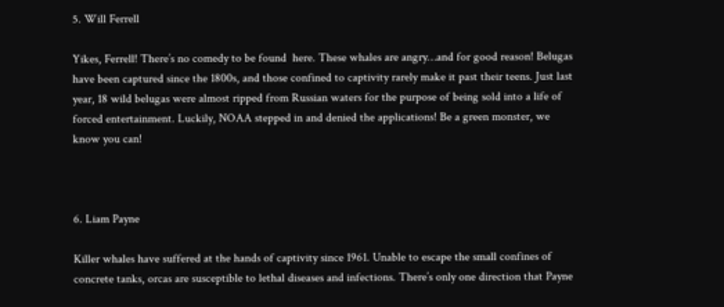5. Will Ferrell

Yikes, Ferrell! There’s no comedy to be found  here. These whales are angry…and for good reason! Belugas have been captured since the 1800s, and those confined to captivity rarely make it past their teens. Just last year, 18 wild belugas were almost ripped from Russian waters for the purpose of being sold into a life of forced entertainment. Luckily, NOAA stepped in and denied the applications! Be a green monster, we know you can!



6. Liam Payne

Killer whales have suffered at the hands of captivity since 1961. Unable to escape the small confines of concrete tanks, orcas are susceptible to lethal diseases and infections. There’s only one direction that Payne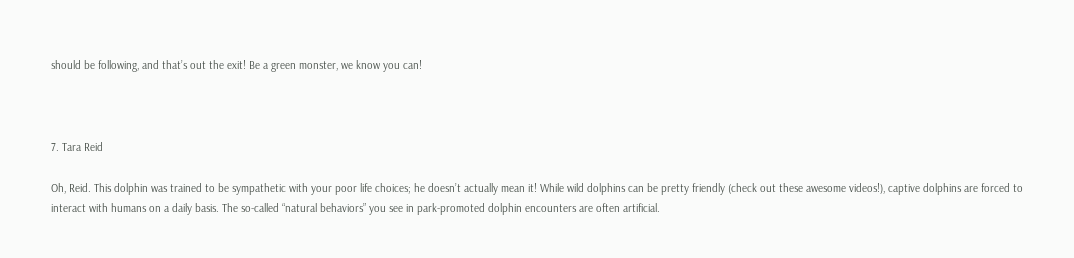should be following, and that’s out the exit! Be a green monster, we know you can!



7. Tara Reid

Oh, Reid. This dolphin was trained to be sympathetic with your poor life choices; he doesn’t actually mean it! While wild dolphins can be pretty friendly (check out these awesome videos!), captive dolphins are forced to interact with humans on a daily basis. The so-called “natural behaviors” you see in park-promoted dolphin encounters are often artificial.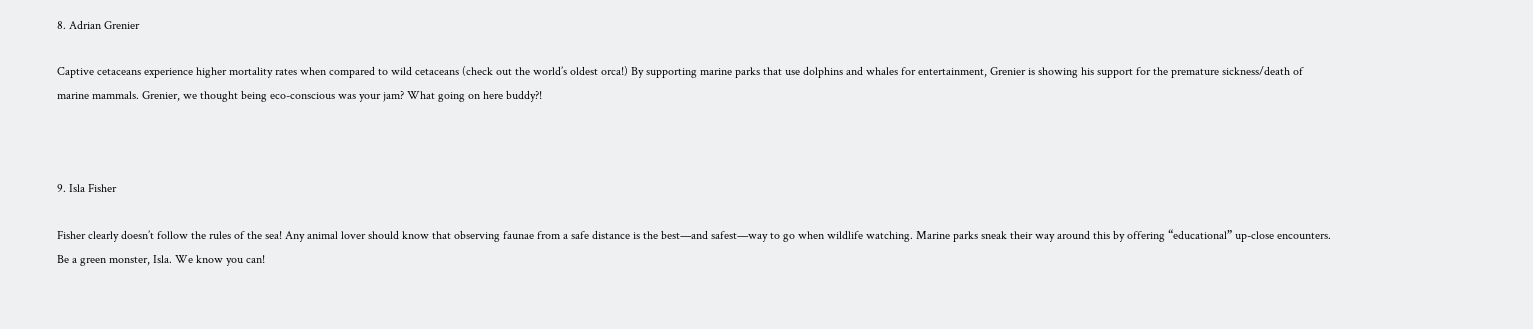8. Adrian Grenier

Captive cetaceans experience higher mortality rates when compared to wild cetaceans (check out the world’s oldest orca!) By supporting marine parks that use dolphins and whales for entertainment, Grenier is showing his support for the premature sickness/death of marine mammals. Grenier, we thought being eco-conscious was your jam? What going on here buddy?!



9. Isla Fisher

Fisher clearly doesn’t follow the rules of the sea! Any animal lover should know that observing faunae from a safe distance is the best—and safest—way to go when wildlife watching. Marine parks sneak their way around this by offering “educational” up-close encounters. Be a green monster, Isla. We know you can!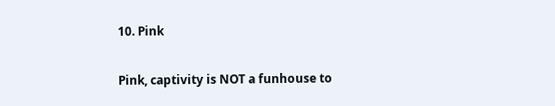10. Pink

Pink, captivity is NOT a funhouse to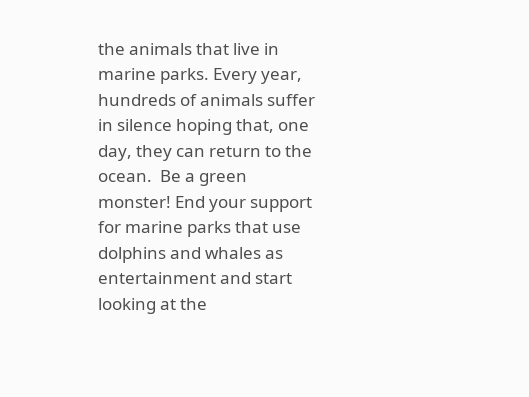the animals that live in marine parks. Every year, hundreds of animals suffer in silence hoping that, one day, they can return to the ocean.  Be a green monster! End your support for marine parks that use dolphins and whales as entertainment and start looking at the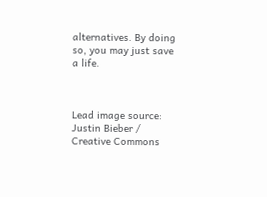alternatives. By doing so, you may just save a life.



Lead image source: Justin Bieber / Creative Commons